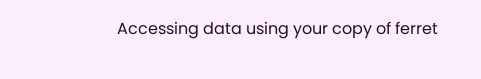Accessing data using your copy of ferret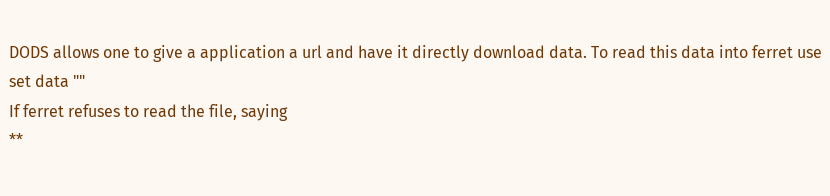DODS allows one to give a application a url and have it directly download data. To read this data into ferret use
set data ""
If ferret refuses to read the file, saying
**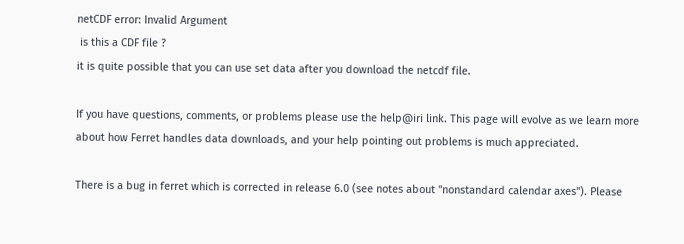netCDF error: Invalid Argument
 is this a CDF file ?
it is quite possible that you can use set data after you download the netcdf file.

If you have questions, comments, or problems please use the help@iri link. This page will evolve as we learn more about how Ferret handles data downloads, and your help pointing out problems is much appreciated.

There is a bug in ferret which is corrected in release 6.0 (see notes about "nonstandard calendar axes"). Please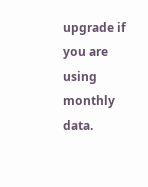upgrade if you are using monthly data.